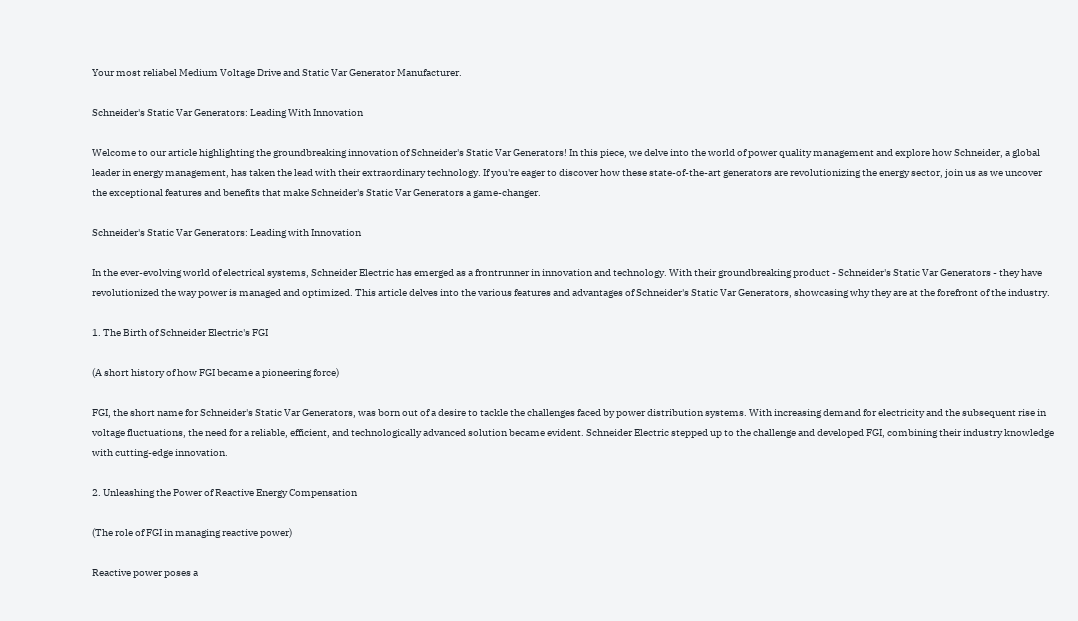Your most reliabel Medium Voltage Drive and Static Var Generator Manufacturer.

Schneider's Static Var Generators: Leading With Innovation

Welcome to our article highlighting the groundbreaking innovation of Schneider's Static Var Generators! In this piece, we delve into the world of power quality management and explore how Schneider, a global leader in energy management, has taken the lead with their extraordinary technology. If you're eager to discover how these state-of-the-art generators are revolutionizing the energy sector, join us as we uncover the exceptional features and benefits that make Schneider's Static Var Generators a game-changer.

Schneider's Static Var Generators: Leading with Innovation

In the ever-evolving world of electrical systems, Schneider Electric has emerged as a frontrunner in innovation and technology. With their groundbreaking product - Schneider's Static Var Generators - they have revolutionized the way power is managed and optimized. This article delves into the various features and advantages of Schneider's Static Var Generators, showcasing why they are at the forefront of the industry.

1. The Birth of Schneider Electric's FGI

(A short history of how FGI became a pioneering force)

FGI, the short name for Schneider's Static Var Generators, was born out of a desire to tackle the challenges faced by power distribution systems. With increasing demand for electricity and the subsequent rise in voltage fluctuations, the need for a reliable, efficient, and technologically advanced solution became evident. Schneider Electric stepped up to the challenge and developed FGI, combining their industry knowledge with cutting-edge innovation.

2. Unleashing the Power of Reactive Energy Compensation

(The role of FGI in managing reactive power)

Reactive power poses a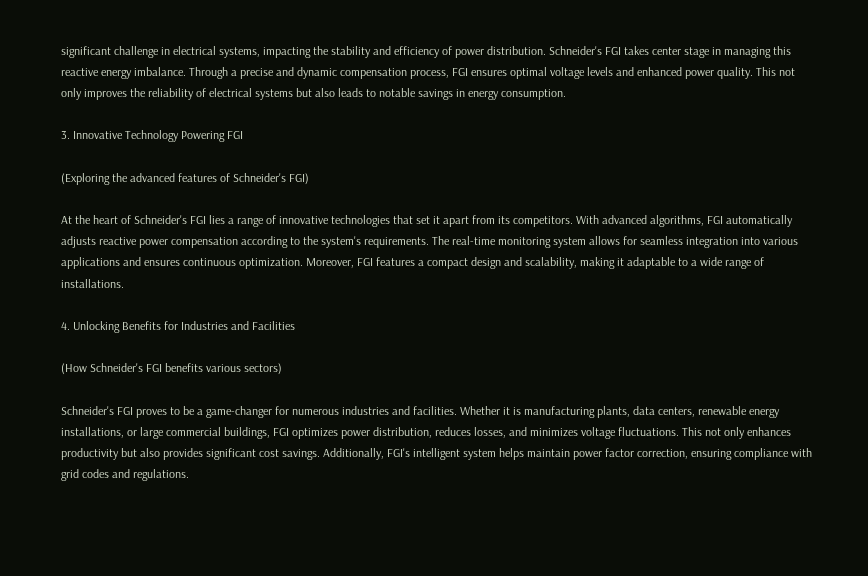significant challenge in electrical systems, impacting the stability and efficiency of power distribution. Schneider's FGI takes center stage in managing this reactive energy imbalance. Through a precise and dynamic compensation process, FGI ensures optimal voltage levels and enhanced power quality. This not only improves the reliability of electrical systems but also leads to notable savings in energy consumption.

3. Innovative Technology Powering FGI

(Exploring the advanced features of Schneider's FGI)

At the heart of Schneider's FGI lies a range of innovative technologies that set it apart from its competitors. With advanced algorithms, FGI automatically adjusts reactive power compensation according to the system's requirements. The real-time monitoring system allows for seamless integration into various applications and ensures continuous optimization. Moreover, FGI features a compact design and scalability, making it adaptable to a wide range of installations.

4. Unlocking Benefits for Industries and Facilities

(How Schneider's FGI benefits various sectors)

Schneider's FGI proves to be a game-changer for numerous industries and facilities. Whether it is manufacturing plants, data centers, renewable energy installations, or large commercial buildings, FGI optimizes power distribution, reduces losses, and minimizes voltage fluctuations. This not only enhances productivity but also provides significant cost savings. Additionally, FGI's intelligent system helps maintain power factor correction, ensuring compliance with grid codes and regulations.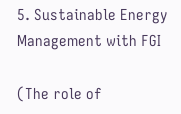5. Sustainable Energy Management with FGI

(The role of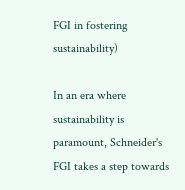FGI in fostering sustainability)

In an era where sustainability is paramount, Schneider's FGI takes a step towards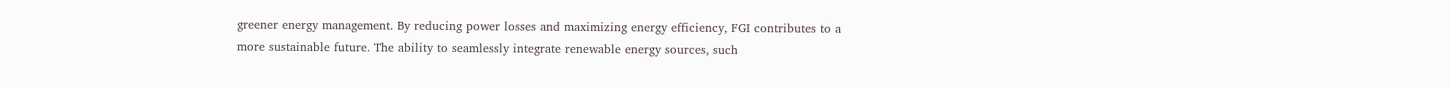greener energy management. By reducing power losses and maximizing energy efficiency, FGI contributes to a more sustainable future. The ability to seamlessly integrate renewable energy sources, such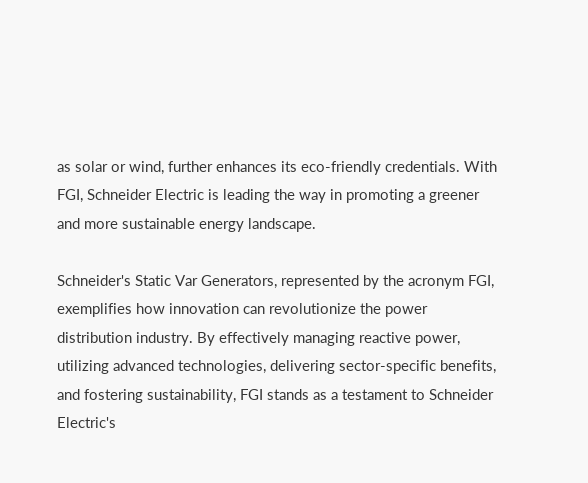as solar or wind, further enhances its eco-friendly credentials. With FGI, Schneider Electric is leading the way in promoting a greener and more sustainable energy landscape.

Schneider's Static Var Generators, represented by the acronym FGI, exemplifies how innovation can revolutionize the power distribution industry. By effectively managing reactive power, utilizing advanced technologies, delivering sector-specific benefits, and fostering sustainability, FGI stands as a testament to Schneider Electric's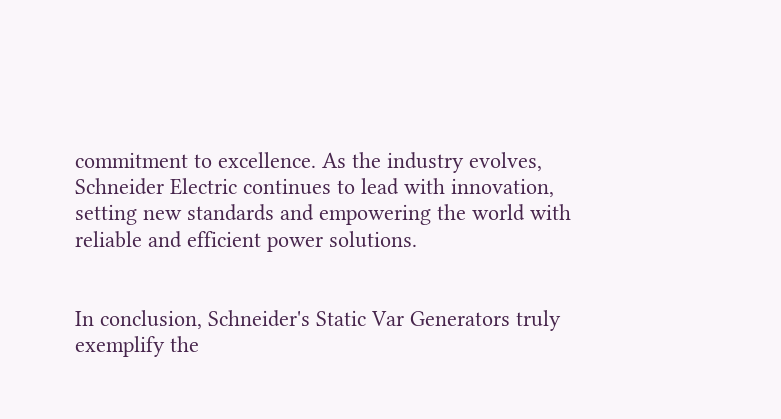commitment to excellence. As the industry evolves, Schneider Electric continues to lead with innovation, setting new standards and empowering the world with reliable and efficient power solutions.


In conclusion, Schneider's Static Var Generators truly exemplify the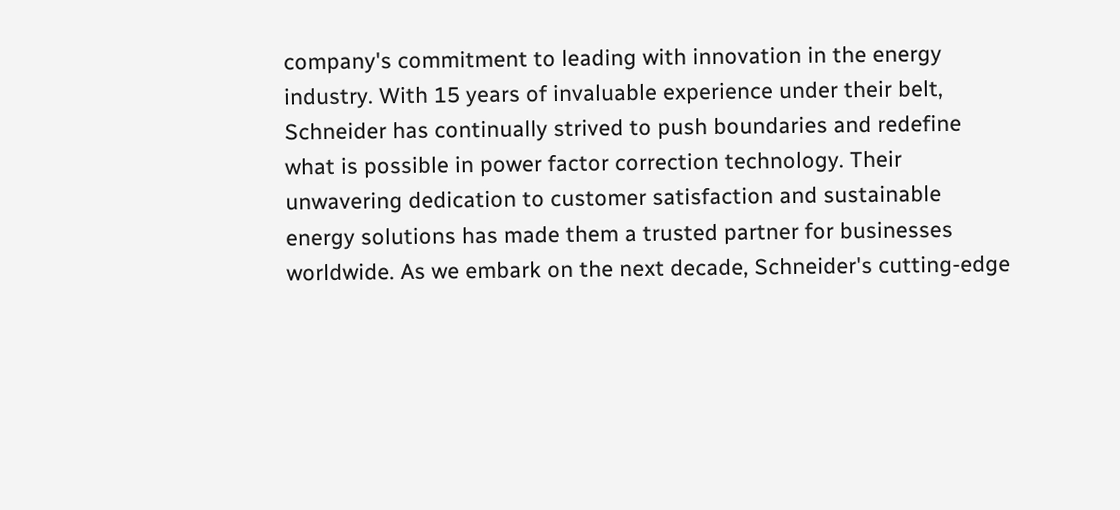company's commitment to leading with innovation in the energy industry. With 15 years of invaluable experience under their belt, Schneider has continually strived to push boundaries and redefine what is possible in power factor correction technology. Their unwavering dedication to customer satisfaction and sustainable energy solutions has made them a trusted partner for businesses worldwide. As we embark on the next decade, Schneider's cutting-edge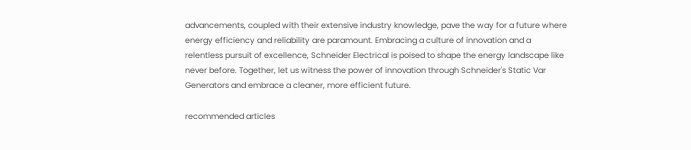advancements, coupled with their extensive industry knowledge, pave the way for a future where energy efficiency and reliability are paramount. Embracing a culture of innovation and a relentless pursuit of excellence, Schneider Electrical is poised to shape the energy landscape like never before. Together, let us witness the power of innovation through Schneider's Static Var Generators and embrace a cleaner, more efficient future.

recommended articles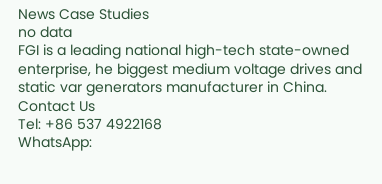News Case Studies
no data
FGI is a leading national high-tech state-owned enterprise, he biggest medium voltage drives and static var generators manufacturer in China.
Contact Us
Tel: +86 537 4922168
WhatsApp: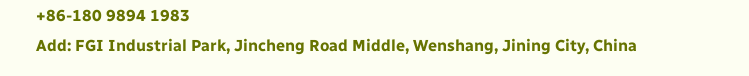+86-180 9894 1983
Add: FGI Industrial Park, Jincheng Road Middle, Wenshang, Jining City, China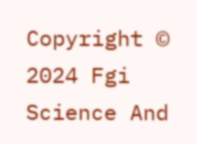Copyright © 2024 Fgi Science And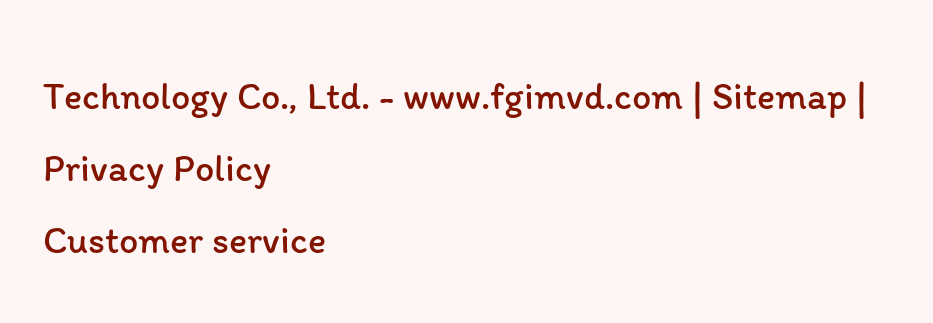Technology Co., Ltd. - www.fgimvd.com | Sitemap | Privacy Policy
Customer service